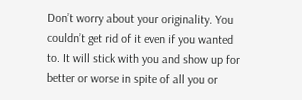Don’t worry about your originality. You couldn’t get rid of it even if you wanted to. It will stick with you and show up for better or worse in spite of all you or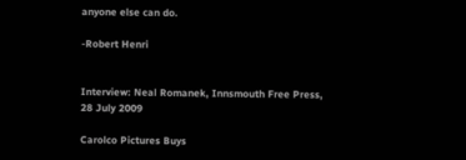anyone else can do.

-Robert Henri


Interview: Neal Romanek, Innsmouth Free Press, 28 July 2009

Carolco Pictures Buys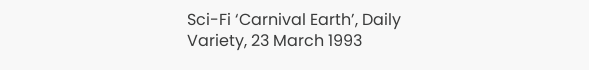Sci-Fi ‘Carnival Earth’, Daily Variety, 23 March 1993